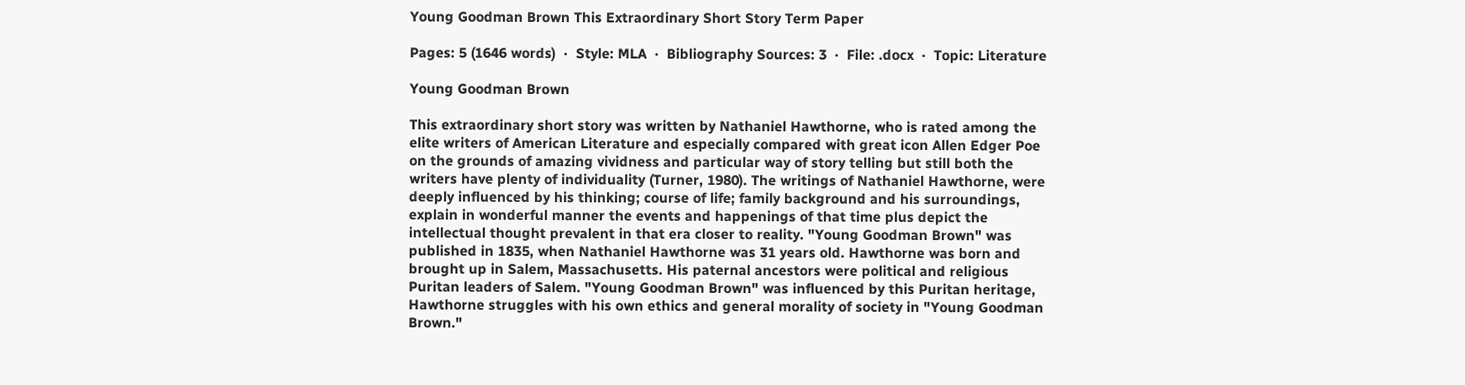Young Goodman Brown This Extraordinary Short Story Term Paper

Pages: 5 (1646 words)  ·  Style: MLA  ·  Bibliography Sources: 3  ·  File: .docx  ·  Topic: Literature

Young Goodman Brown

This extraordinary short story was written by Nathaniel Hawthorne, who is rated among the elite writers of American Literature and especially compared with great icon Allen Edger Poe on the grounds of amazing vividness and particular way of story telling but still both the writers have plenty of individuality (Turner, 1980). The writings of Nathaniel Hawthorne, were deeply influenced by his thinking; course of life; family background and his surroundings, explain in wonderful manner the events and happenings of that time plus depict the intellectual thought prevalent in that era closer to reality. "Young Goodman Brown" was published in 1835, when Nathaniel Hawthorne was 31 years old. Hawthorne was born and brought up in Salem, Massachusetts. His paternal ancestors were political and religious Puritan leaders of Salem. "Young Goodman Brown" was influenced by this Puritan heritage, Hawthorne struggles with his own ethics and general morality of society in "Young Goodman Brown."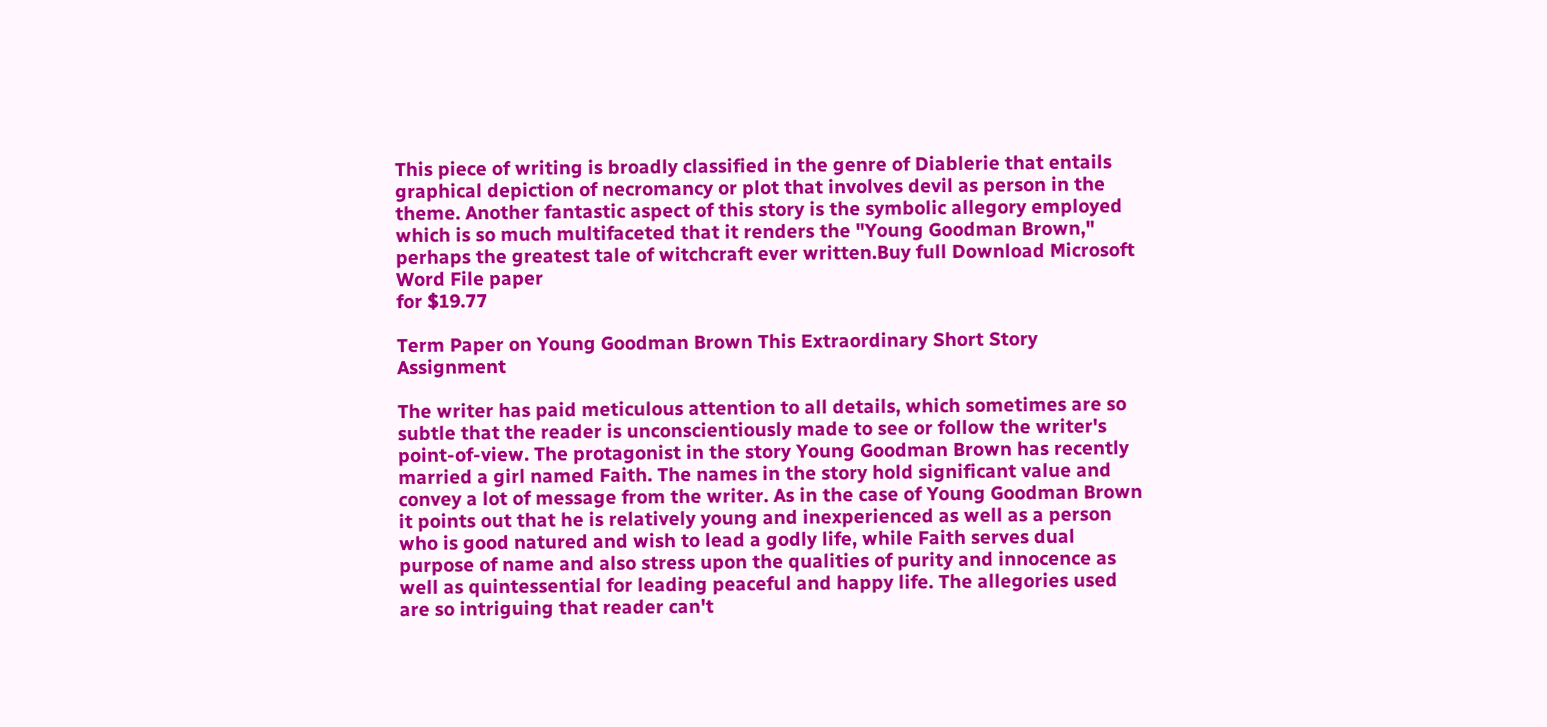This piece of writing is broadly classified in the genre of Diablerie that entails graphical depiction of necromancy or plot that involves devil as person in the theme. Another fantastic aspect of this story is the symbolic allegory employed which is so much multifaceted that it renders the "Young Goodman Brown," perhaps the greatest tale of witchcraft ever written.Buy full Download Microsoft Word File paper
for $19.77

Term Paper on Young Goodman Brown This Extraordinary Short Story Assignment

The writer has paid meticulous attention to all details, which sometimes are so subtle that the reader is unconscientiously made to see or follow the writer's point-of-view. The protagonist in the story Young Goodman Brown has recently married a girl named Faith. The names in the story hold significant value and convey a lot of message from the writer. As in the case of Young Goodman Brown it points out that he is relatively young and inexperienced as well as a person who is good natured and wish to lead a godly life, while Faith serves dual purpose of name and also stress upon the qualities of purity and innocence as well as quintessential for leading peaceful and happy life. The allegories used are so intriguing that reader can't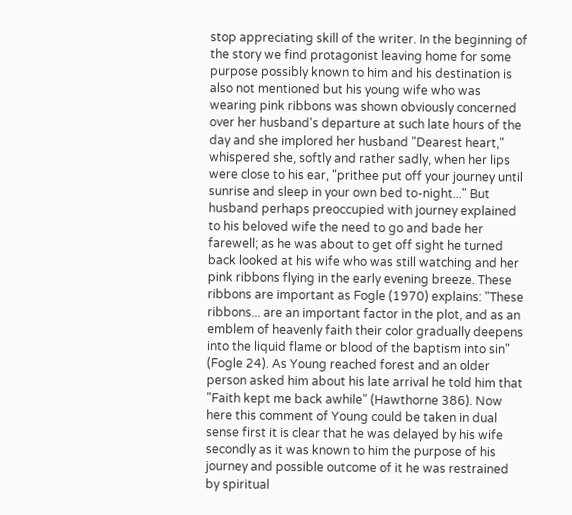stop appreciating skill of the writer. In the beginning of the story we find protagonist leaving home for some purpose possibly known to him and his destination is also not mentioned but his young wife who was wearing pink ribbons was shown obviously concerned over her husband's departure at such late hours of the day and she implored her husband "Dearest heart," whispered she, softly and rather sadly, when her lips were close to his ear, "prithee put off your journey until sunrise and sleep in your own bed to-night..." But husband perhaps preoccupied with journey explained to his beloved wife the need to go and bade her farewell; as he was about to get off sight he turned back looked at his wife who was still watching and her pink ribbons flying in the early evening breeze. These ribbons are important as Fogle (1970) explains: "These ribbons... are an important factor in the plot, and as an emblem of heavenly faith their color gradually deepens into the liquid flame or blood of the baptism into sin" (Fogle 24). As Young reached forest and an older person asked him about his late arrival he told him that "Faith kept me back awhile" (Hawthorne 386). Now here this comment of Young could be taken in dual sense first it is clear that he was delayed by his wife secondly as it was known to him the purpose of his journey and possible outcome of it he was restrained by spiritual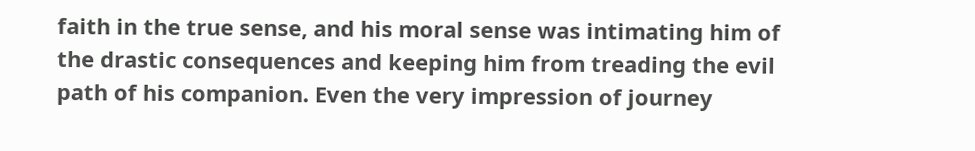faith in the true sense, and his moral sense was intimating him of the drastic consequences and keeping him from treading the evil path of his companion. Even the very impression of journey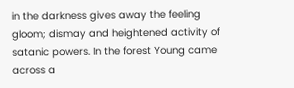in the darkness gives away the feeling gloom; dismay and heightened activity of satanic powers. In the forest Young came across a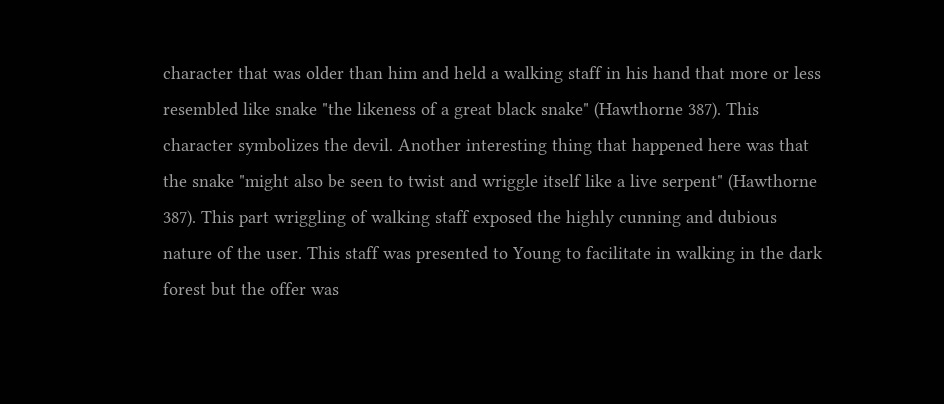character that was older than him and held a walking staff in his hand that more or less resembled like snake "the likeness of a great black snake" (Hawthorne 387). This character symbolizes the devil. Another interesting thing that happened here was that the snake "might also be seen to twist and wriggle itself like a live serpent" (Hawthorne 387). This part wriggling of walking staff exposed the highly cunning and dubious nature of the user. This staff was presented to Young to facilitate in walking in the dark forest but the offer was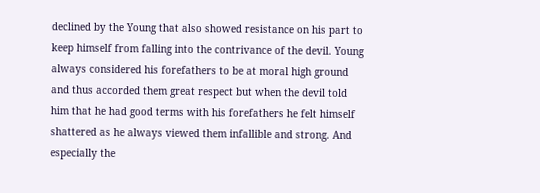declined by the Young that also showed resistance on his part to keep himself from falling into the contrivance of the devil. Young always considered his forefathers to be at moral high ground and thus accorded them great respect but when the devil told him that he had good terms with his forefathers he felt himself shattered as he always viewed them infallible and strong. And especially the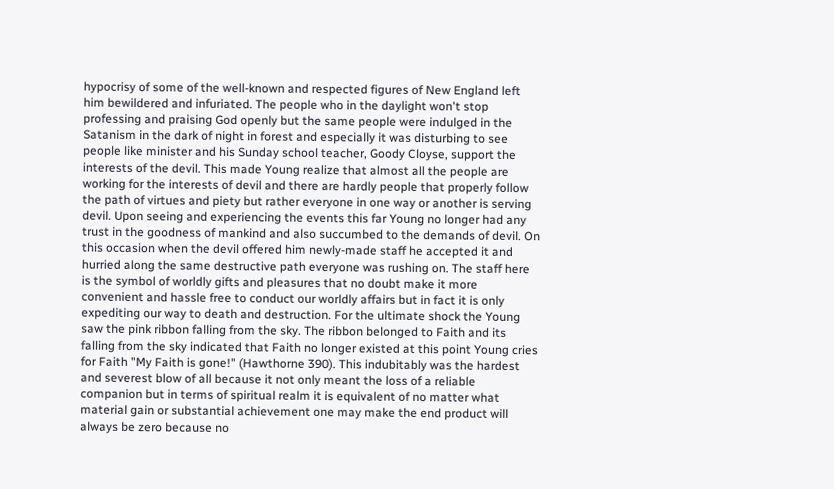hypocrisy of some of the well-known and respected figures of New England left him bewildered and infuriated. The people who in the daylight won't stop professing and praising God openly but the same people were indulged in the Satanism in the dark of night in forest and especially it was disturbing to see people like minister and his Sunday school teacher, Goody Cloyse, support the interests of the devil. This made Young realize that almost all the people are working for the interests of devil and there are hardly people that properly follow the path of virtues and piety but rather everyone in one way or another is serving devil. Upon seeing and experiencing the events this far Young no longer had any trust in the goodness of mankind and also succumbed to the demands of devil. On this occasion when the devil offered him newly-made staff he accepted it and hurried along the same destructive path everyone was rushing on. The staff here is the symbol of worldly gifts and pleasures that no doubt make it more convenient and hassle free to conduct our worldly affairs but in fact it is only expediting our way to death and destruction. For the ultimate shock the Young saw the pink ribbon falling from the sky. The ribbon belonged to Faith and its falling from the sky indicated that Faith no longer existed at this point Young cries for Faith "My Faith is gone!" (Hawthorne 390). This indubitably was the hardest and severest blow of all because it not only meant the loss of a reliable companion but in terms of spiritual realm it is equivalent of no matter what material gain or substantial achievement one may make the end product will always be zero because no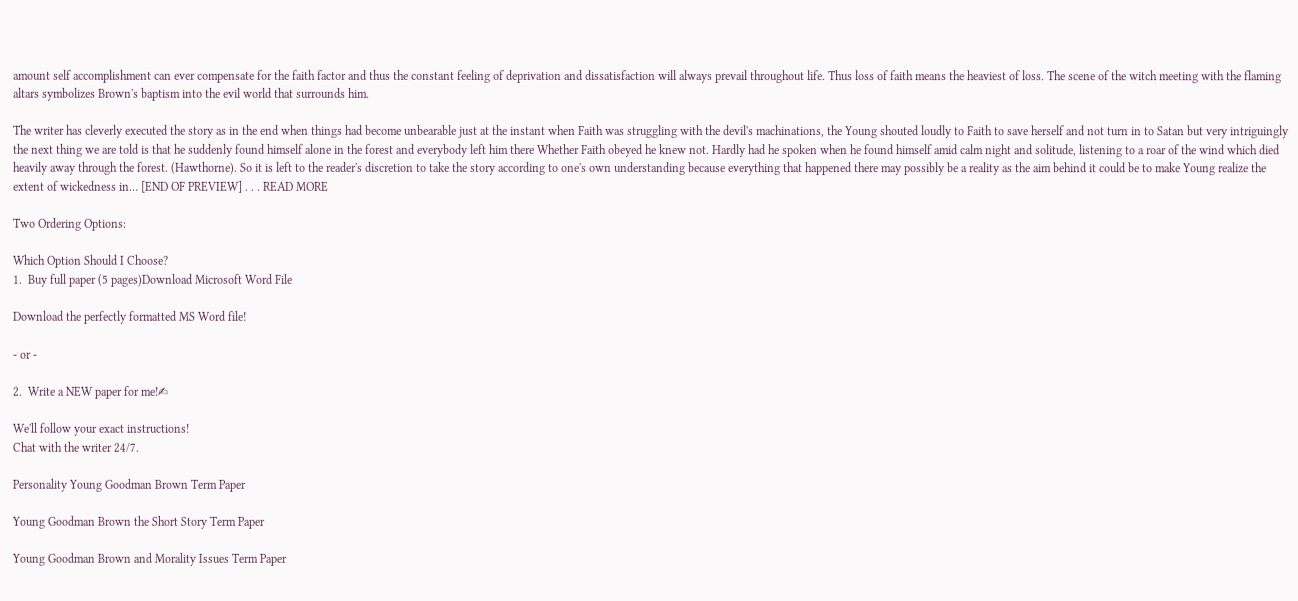amount self accomplishment can ever compensate for the faith factor and thus the constant feeling of deprivation and dissatisfaction will always prevail throughout life. Thus loss of faith means the heaviest of loss. The scene of the witch meeting with the flaming altars symbolizes Brown's baptism into the evil world that surrounds him.

The writer has cleverly executed the story as in the end when things had become unbearable just at the instant when Faith was struggling with the devil's machinations, the Young shouted loudly to Faith to save herself and not turn in to Satan but very intriguingly the next thing we are told is that he suddenly found himself alone in the forest and everybody left him there Whether Faith obeyed he knew not. Hardly had he spoken when he found himself amid calm night and solitude, listening to a roar of the wind which died heavily away through the forest. (Hawthorne). So it is left to the reader's discretion to take the story according to one's own understanding because everything that happened there may possibly be a reality as the aim behind it could be to make Young realize the extent of wickedness in… [END OF PREVIEW] . . . READ MORE

Two Ordering Options:

Which Option Should I Choose?
1.  Buy full paper (5 pages)Download Microsoft Word File

Download the perfectly formatted MS Word file!

- or -

2.  Write a NEW paper for me!✍

We'll follow your exact instructions!
Chat with the writer 24/7.

Personality Young Goodman Brown Term Paper

Young Goodman Brown the Short Story Term Paper

Young Goodman Brown and Morality Issues Term Paper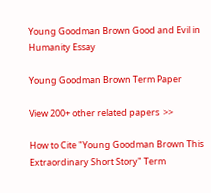Young Goodman Brown Good and Evil in Humanity Essay

Young Goodman Brown Term Paper

View 200+ other related papers  >>

How to Cite "Young Goodman Brown This Extraordinary Short Story" Term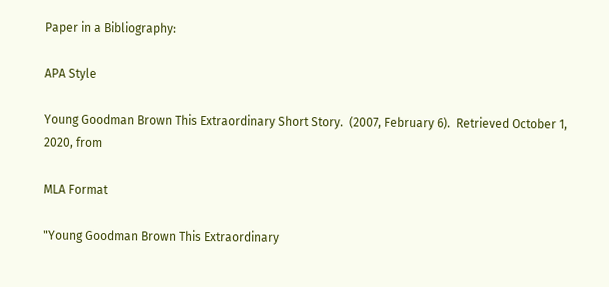Paper in a Bibliography:

APA Style

Young Goodman Brown This Extraordinary Short Story.  (2007, February 6).  Retrieved October 1, 2020, from

MLA Format

"Young Goodman Brown This Extraordinary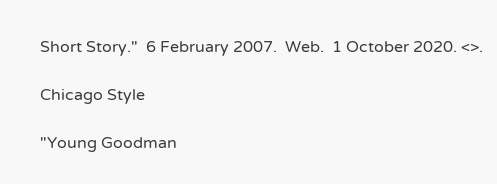Short Story."  6 February 2007.  Web.  1 October 2020. <>.

Chicago Style

"Young Goodman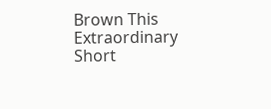Brown This Extraordinary Short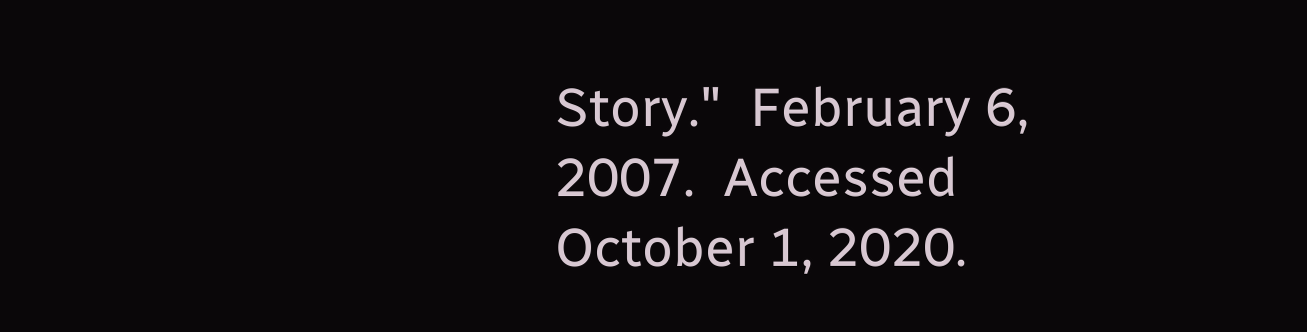Story."  February 6, 2007.  Accessed October 1, 2020.